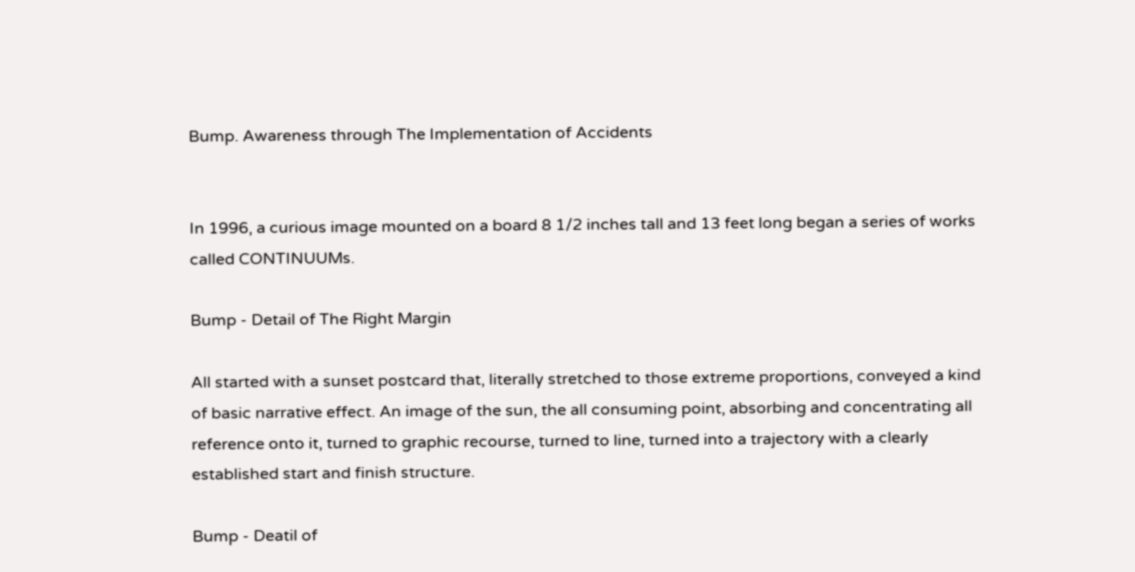Bump. Awareness through The Implementation of Accidents


In 1996, a curious image mounted on a board 8 1/2 inches tall and 13 feet long began a series of works called CONTINUUMs.

Bump - Detail of The Right Margin

All started with a sunset postcard that, literally stretched to those extreme proportions, conveyed a kind of basic narrative effect. An image of the sun, the all consuming point, absorbing and concentrating all reference onto it, turned to graphic recourse, turned to line, turned into a trajectory with a clearly established start and finish structure.

Bump - Deatil of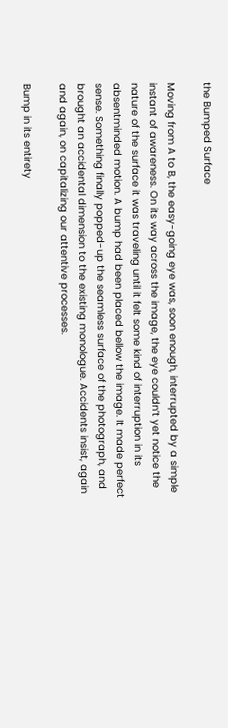the Bumped Surface

Moving from A to B, the easy-going eye was, soon enough, interrupted by a simple instant of awareness. On its way across the image, the eye couldn’t yet notice the nature of the surface it was traveling until it felt some kind of interruption in its absentminded motion. A bump had been placed bellow the image. It made perfect sense. Something finally popped-up the seamless surface of the photograph, and brought an accidental dimension to the existing monologue. Accidents insist, again and again, on capitalizing our attentive processes.

Bump in its entirety